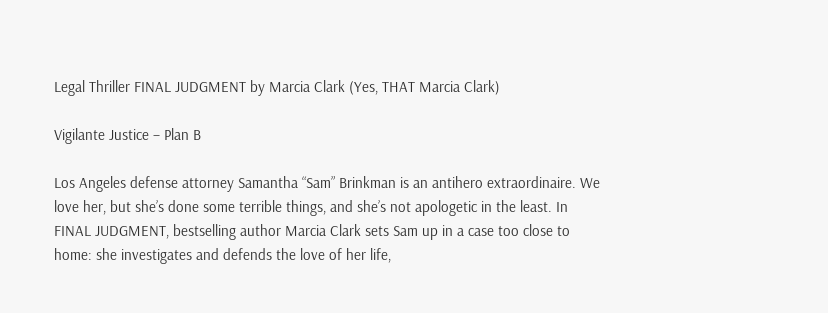Legal Thriller FINAL JUDGMENT by Marcia Clark (Yes, THAT Marcia Clark)

Vigilante Justice – Plan B

Los Angeles defense attorney Samantha “Sam” Brinkman is an antihero extraordinaire. We love her, but she’s done some terrible things, and she’s not apologetic in the least. In FINAL JUDGMENT, bestselling author Marcia Clark sets Sam up in a case too close to home: she investigates and defends the love of her life,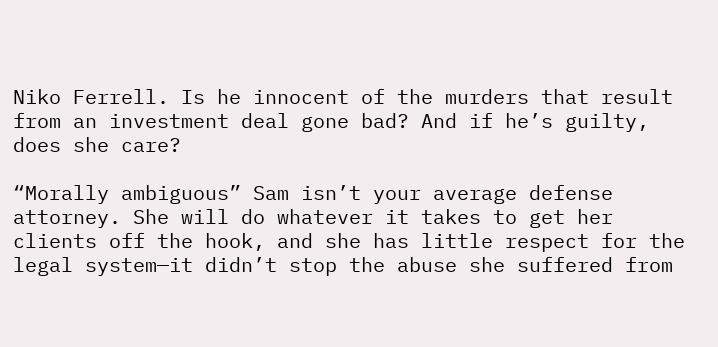Niko Ferrell. Is he innocent of the murders that result from an investment deal gone bad? And if he’s guilty, does she care?

“Morally ambiguous” Sam isn’t your average defense attorney. She will do whatever it takes to get her clients off the hook, and she has little respect for the legal system—it didn’t stop the abuse she suffered from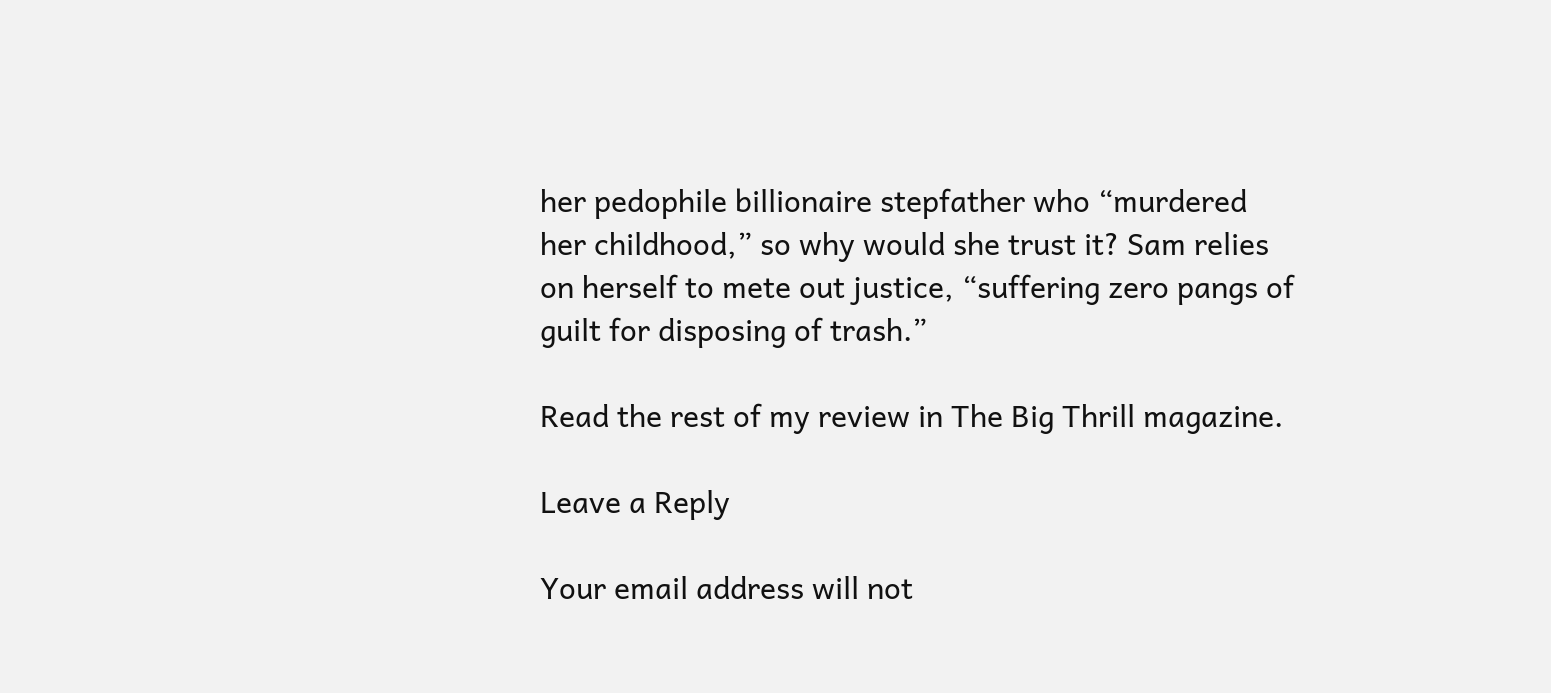her pedophile billionaire stepfather who “murdered her childhood,” so why would she trust it? Sam relies on herself to mete out justice, “suffering zero pangs of guilt for disposing of trash.”

Read the rest of my review in The Big Thrill magazine.

Leave a Reply

Your email address will not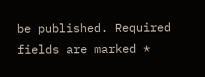be published. Required fields are marked *